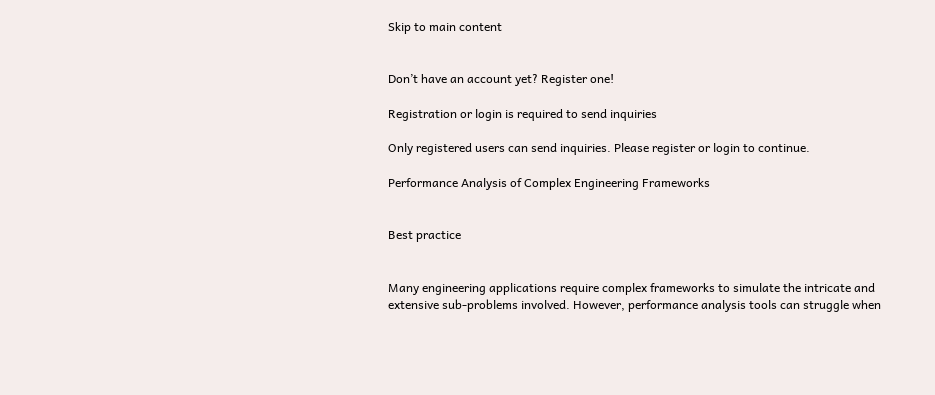Skip to main content


Don’t have an account yet? Register one!

Registration or login is required to send inquiries

Only registered users can send inquiries. Please register or login to continue.

Performance Analysis of Complex Engineering Frameworks


Best practice


Many engineering applications require complex frameworks to simulate the intricate and extensive sub-problems involved. However, performance analysis tools can struggle when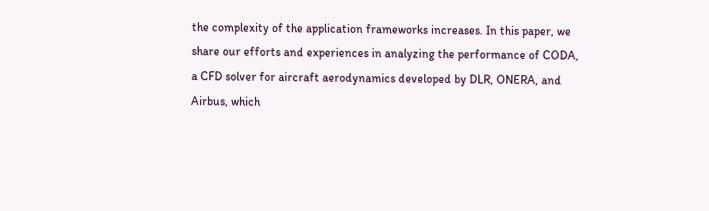the complexity of the application frameworks increases. In this paper, we share our efforts and experiences in analyzing the performance of CODA, a CFD solver for aircraft aerodynamics developed by DLR, ONERA, and Airbus, which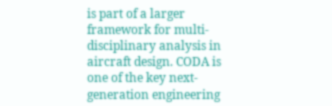is part of a larger framework for multi-disciplinary analysis in aircraft design. CODA is one of the key next-generation engineering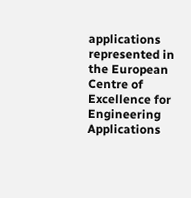applications represented in the European Centre of Excellence for Engineering Applications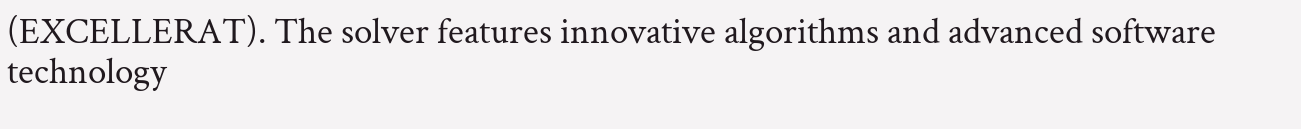(EXCELLERAT). The solver features innovative algorithms and advanced software technology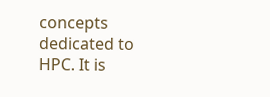concepts dedicated to HPC. It is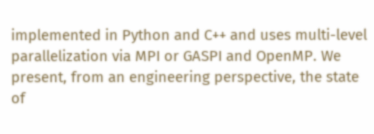implemented in Python and C++ and uses multi-level parallelization via MPI or GASPI and OpenMP. We present, from an engineering perspective, the state of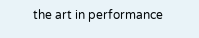the art in performance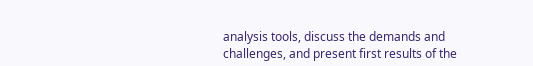analysis tools, discuss the demands and challenges, and present first results of the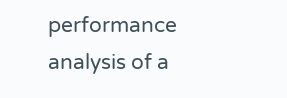performance analysis of a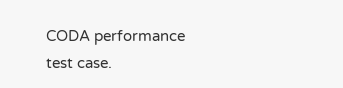CODA performance test case.